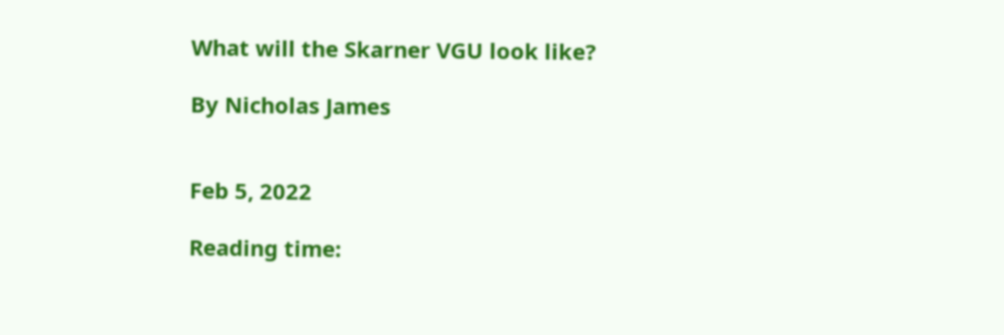What will the Skarner VGU look like?

By Nicholas James


Feb 5, 2022

Reading time: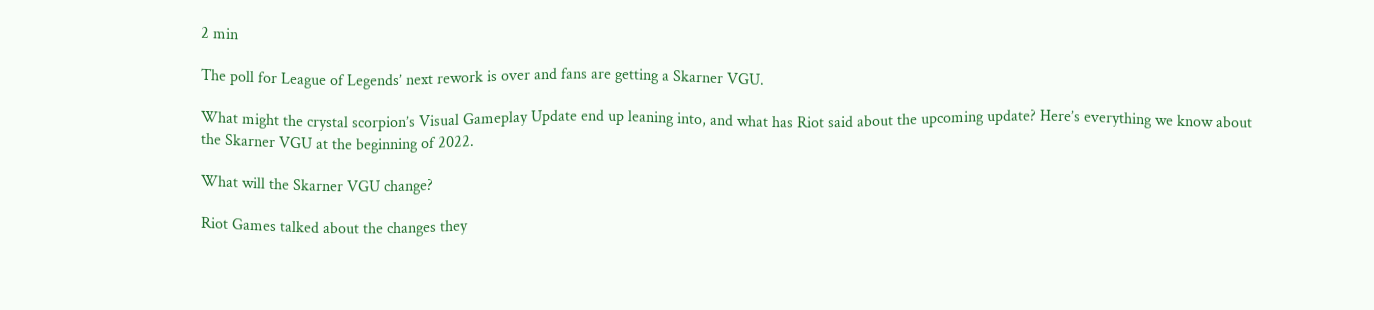2 min

The poll for League of Legends’ next rework is over and fans are getting a Skarner VGU.

What might the crystal scorpion’s Visual Gameplay Update end up leaning into, and what has Riot said about the upcoming update? Here’s everything we know about the Skarner VGU at the beginning of 2022.

What will the Skarner VGU change?

Riot Games talked about the changes they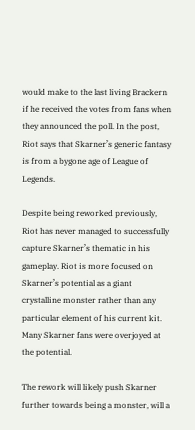would make to the last living Brackern if he received the votes from fans when they announced the poll. In the post, Riot says that Skarner’s generic fantasy is from a bygone age of League of Legends.

Despite being reworked previously, Riot has never managed to successfully capture Skarner’s thematic in his gameplay. Riot is more focused on Skarner’s potential as a giant crystalline monster rather than any particular element of his current kit. Many Skarner fans were overjoyed at the potential.

The rework will likely push Skarner further towards being a monster, will a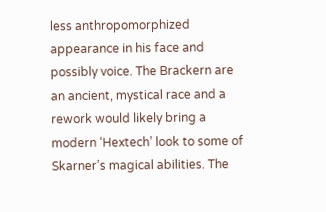less anthropomorphized appearance in his face and possibly voice. The Brackern are an ancient, mystical race and a rework would likely bring a modern ‘Hextech’ look to some of Skarner’s magical abilities. The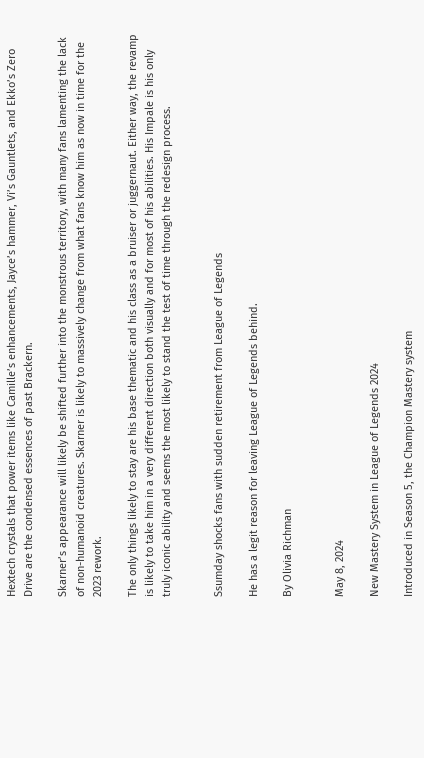Hextech crystals that power items like Camille’s enhancements, Jayce’s hammer, Vi’s Gauntlets, and Ekko’s Zero Drive are the condensed essences of past Brackern.

Skarner’s appearance will likely be shifted further into the monstrous territory, with many fans lamenting the lack of non-humanoid creatures. Skarner is likely to massively change from what fans know him as now in time for the 2023 rework.

The only things likely to stay are his base thematic and his class as a bruiser or juggernaut. Either way, the revamp is likely to take him in a very different direction both visually and for most of his abilities. His Impale is his only truly iconic ability and seems the most likely to stand the test of time through the redesign process.


Ssumday shocks fans with sudden retirement from League of Legends

He has a legit reason for leaving League of Legends behind.

By Olivia Richman


May 8, 2024

New Mastery System in League of Legends 2024

Introduced in Season 5, the Champion Mastery system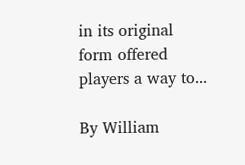in its original form offered players a way to...

By William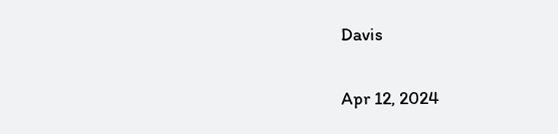Davis


Apr 12, 2024